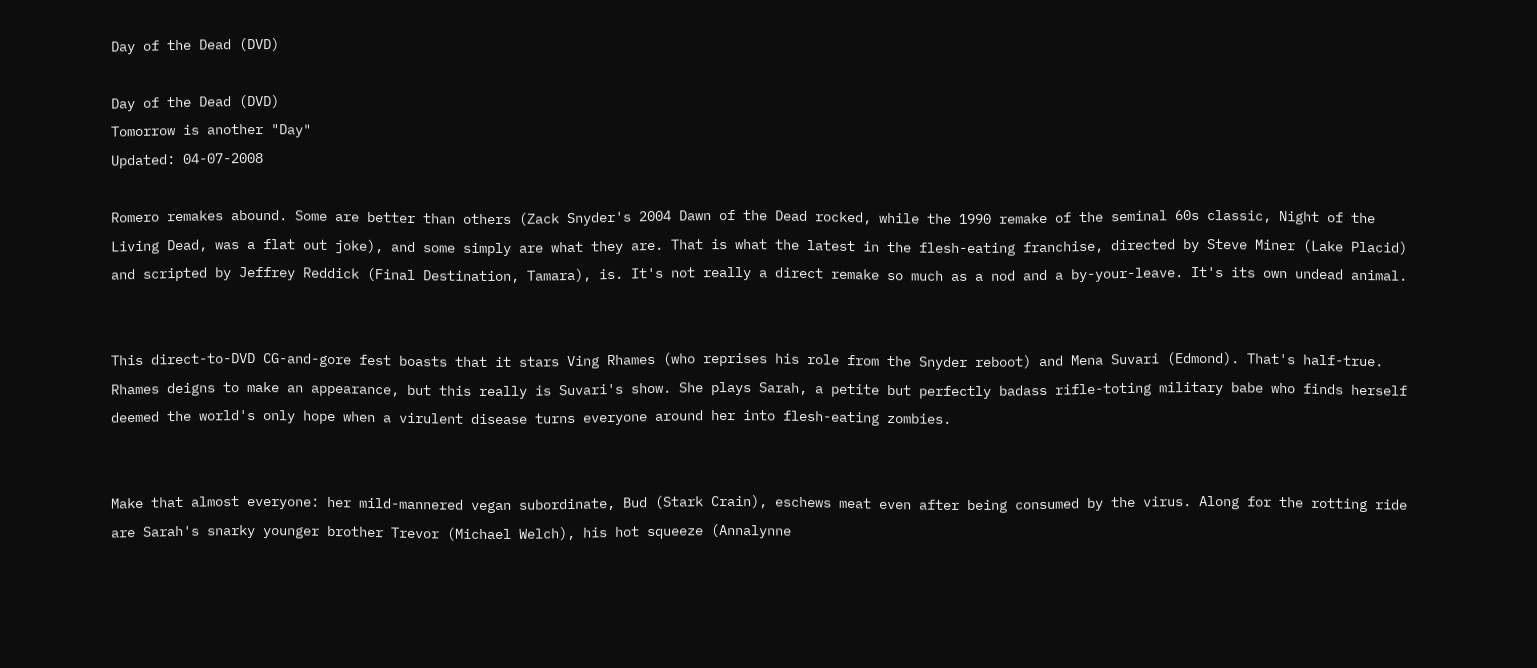Day of the Dead (DVD)

Day of the Dead (DVD)
Tomorrow is another "Day"
Updated: 04-07-2008

Romero remakes abound. Some are better than others (Zack Snyder's 2004 Dawn of the Dead rocked, while the 1990 remake of the seminal 60s classic, Night of the Living Dead, was a flat out joke), and some simply are what they are. That is what the latest in the flesh-eating franchise, directed by Steve Miner (Lake Placid) and scripted by Jeffrey Reddick (Final Destination, Tamara), is. It's not really a direct remake so much as a nod and a by-your-leave. It's its own undead animal.


This direct-to-DVD CG-and-gore fest boasts that it stars Ving Rhames (who reprises his role from the Snyder reboot) and Mena Suvari (Edmond). That's half-true. Rhames deigns to make an appearance, but this really is Suvari's show. She plays Sarah, a petite but perfectly badass rifle-toting military babe who finds herself deemed the world's only hope when a virulent disease turns everyone around her into flesh-eating zombies.


Make that almost everyone: her mild-mannered vegan subordinate, Bud (Stark Crain), eschews meat even after being consumed by the virus. Along for the rotting ride are Sarah's snarky younger brother Trevor (Michael Welch), his hot squeeze (Annalynne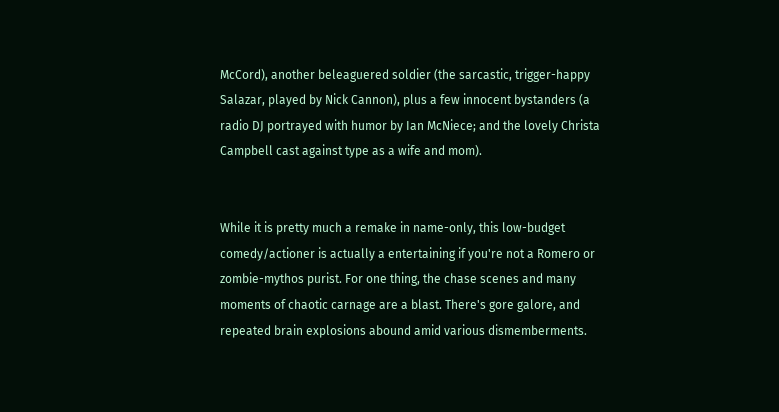McCord), another beleaguered soldier (the sarcastic, trigger-happy Salazar, played by Nick Cannon), plus a few innocent bystanders (a radio DJ portrayed with humor by Ian McNiece; and the lovely Christa Campbell cast against type as a wife and mom).


While it is pretty much a remake in name-only, this low-budget comedy/actioner is actually a entertaining if you're not a Romero or zombie-mythos purist. For one thing, the chase scenes and many moments of chaotic carnage are a blast. There's gore galore, and repeated brain explosions abound amid various dismemberments.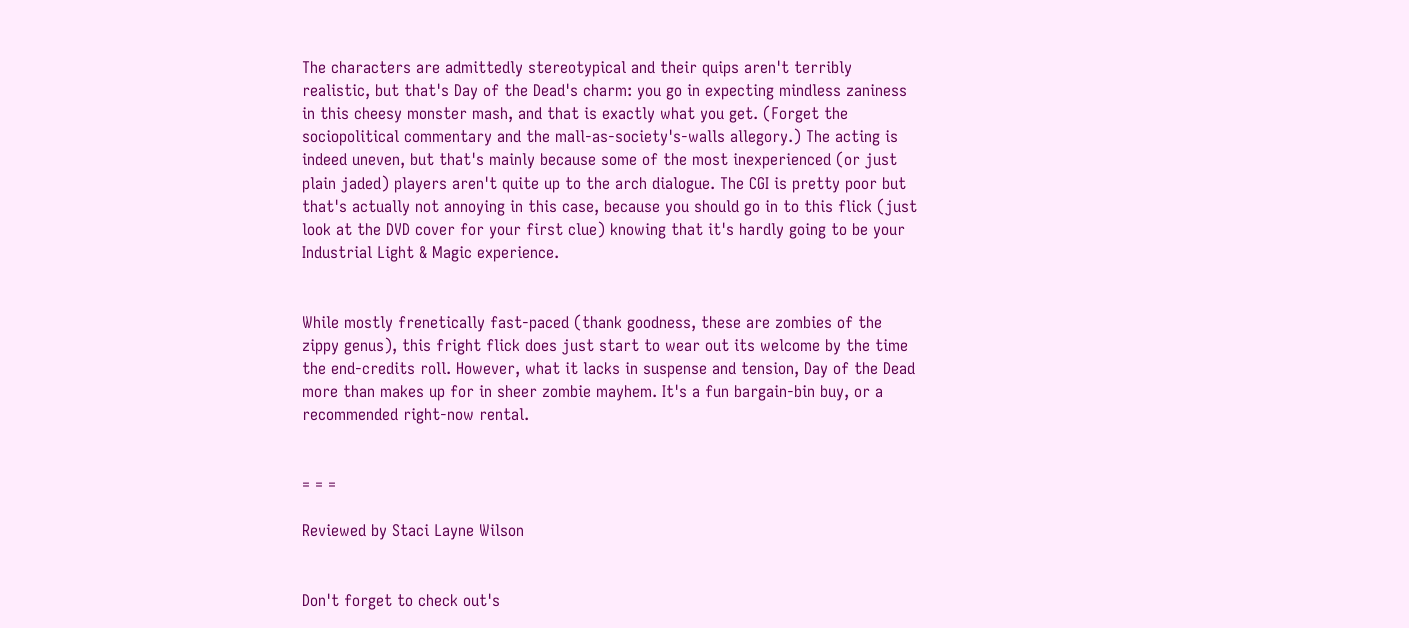The characters are admittedly stereotypical and their quips aren't terribly realistic, but that's Day of the Dead's charm: you go in expecting mindless zaniness in this cheesy monster mash, and that is exactly what you get. (Forget the sociopolitical commentary and the mall-as-society's-walls allegory.) The acting is indeed uneven, but that's mainly because some of the most inexperienced (or just plain jaded) players aren't quite up to the arch dialogue. The CGI is pretty poor but that's actually not annoying in this case, because you should go in to this flick (just look at the DVD cover for your first clue) knowing that it's hardly going to be your Industrial Light & Magic experience.


While mostly frenetically fast-paced (thank goodness, these are zombies of the zippy genus), this fright flick does just start to wear out its welcome by the time the end-credits roll. However, what it lacks in suspense and tension, Day of the Dead more than makes up for in sheer zombie mayhem. It's a fun bargain-bin buy, or a recommended right-now rental.


= = =

Reviewed by Staci Layne Wilson


Don't forget to check out's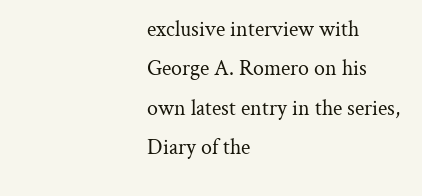exclusive interview with George A. Romero on his own latest entry in the series, Diary of the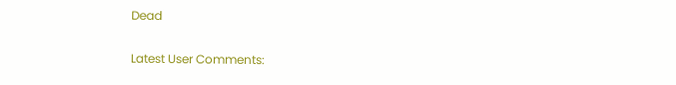Dead

Latest User Comments: